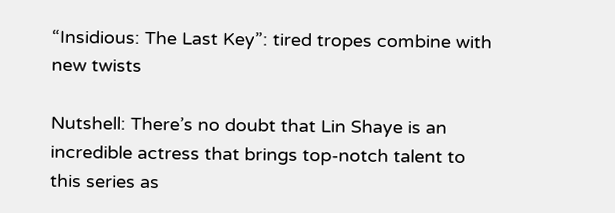“Insidious: The Last Key”: tired tropes combine with new twists

Nutshell: There’s no doubt that Lin Shaye is an incredible actress that brings top-notch talent to this series as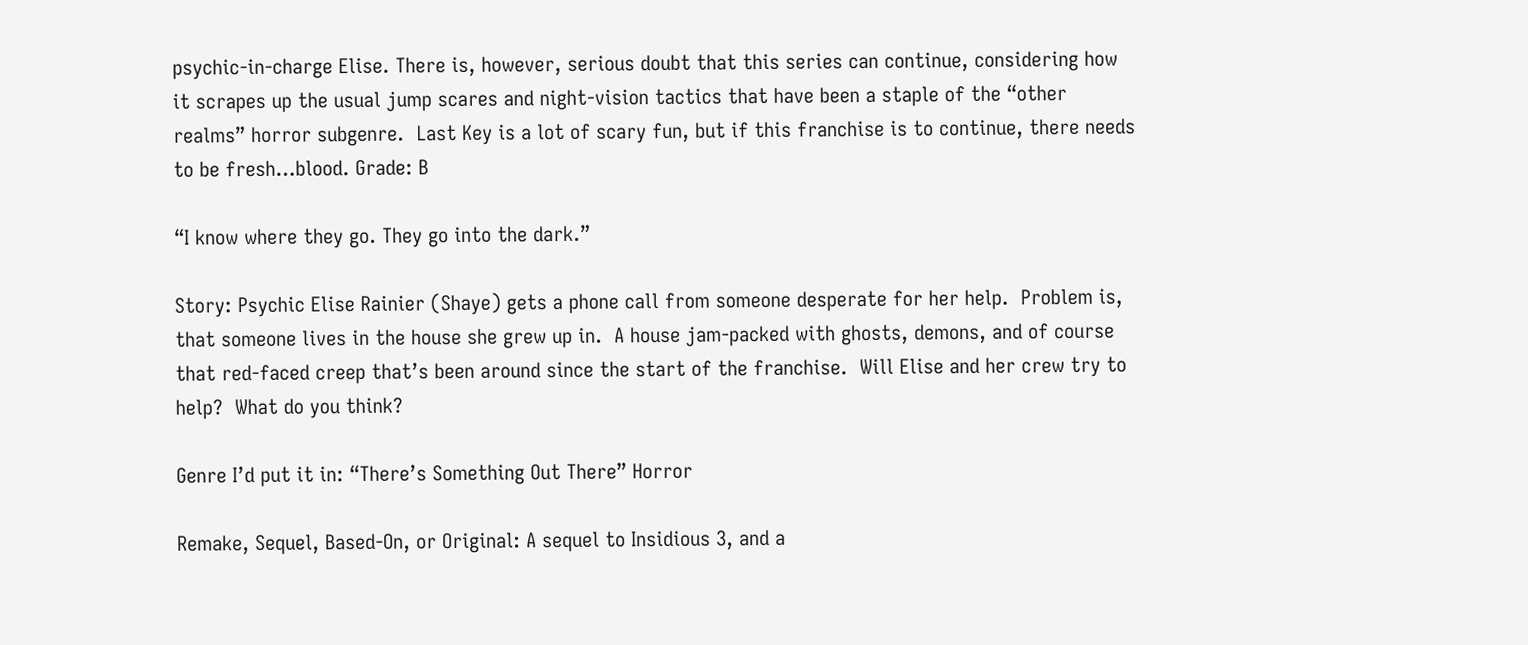psychic-in-charge Elise. There is, however, serious doubt that this series can continue, considering how it scrapes up the usual jump scares and night-vision tactics that have been a staple of the “other realms” horror subgenre.  Last Key is a lot of scary fun, but if this franchise is to continue, there needs to be fresh…blood. Grade: B

“I know where they go. They go into the dark.”

Story: Psychic Elise Rainier (Shaye) gets a phone call from someone desperate for her help.  Problem is, that someone lives in the house she grew up in.  A house jam-packed with ghosts, demons, and of course that red-faced creep that’s been around since the start of the franchise.  Will Elise and her crew try to help?  What do you think?

Genre I’d put it in: “There’s Something Out There” Horror

Remake, Sequel, Based-On, or Original: A sequel to Insidious 3, and a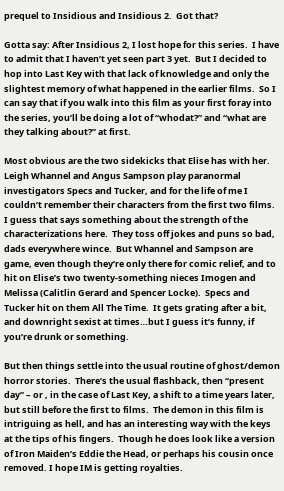prequel to Insidious and Insidious 2.  Got that?

Gotta say: After Insidious 2, I lost hope for this series.  I have to admit that I haven’t yet seen part 3 yet.  But I decided to hop into Last Key with that lack of knowledge and only the slightest memory of what happened in the earlier films.  So I can say that if you walk into this film as your first foray into the series, you’ll be doing a lot of “whodat?” and “what are they talking about?” at first.

Most obvious are the two sidekicks that Elise has with her.  Leigh Whannel and Angus Sampson play paranormal investigators Specs and Tucker, and for the life of me I couldn’t remember their characters from the first two films. I guess that says something about the strength of the characterizations here.  They toss off jokes and puns so bad, dads everywhere wince.  But Whannel and Sampson are game, even though they’re only there for comic relief, and to hit on Elise’s two twenty-something nieces Imogen and Melissa (Calitlin Gerard and Spencer Locke).  Specs and Tucker hit on them All The Time.  It gets grating after a bit, and downright sexist at times…but I guess it’s funny, if you’re drunk or something.

But then things settle into the usual routine of ghost/demon horror stories.  There’s the usual flashback, then “present day” – or , in the case of Last Key, a shift to a time years later, but still before the first to films.  The demon in this film is intriguing as hell, and has an interesting way with the keys at the tips of his fingers.  Though he does look like a version of Iron Maiden’s Eddie the Head, or perhaps his cousin once removed. I hope IM is getting royalties.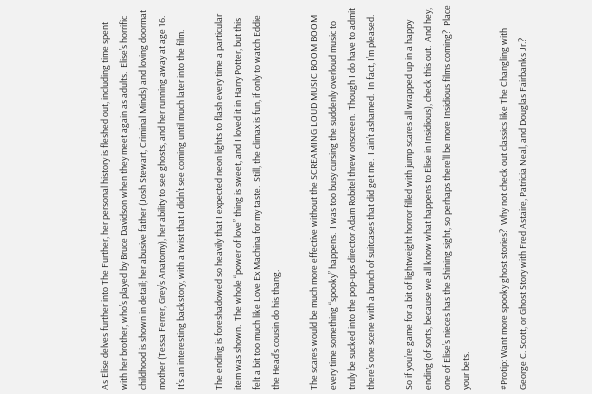As Elise delves further into The Further, her personal history is fleshed out, including time spent with her brother, who’s played by Bruce Davidson when they meet again as adults.  Elise’s horrific childhood is shown in detail; her abusive father (Josh Stewart, Criminal Minds) and loving doormat mother (Tessa Ferrer, Grey’s Anatomy), her ability to see ghosts, and her running away at age 16.  It’s an interesting backstory, with a twist that I didn’t see coming until much later into the film.

The ending is foreshadowed so heavily that I expected neon lights to flash every time a particular item was shown.  The whole “power of love” thing is sweet, and I loved it in Harry Potter, but this felt a bit too much like Love Ex Machina for my taste.  Still, the climax is fun, if only to watch Eddie the Head’s cousin do his thang.

The scares would be much more effective without the SCREAMING LOUD MUSIC BOOM BOOM every time something “spooky” happens.  I was too busy cursing the suddenly overloud music to truly be sucked into the pop-ups director Adam Robitel threw onscreen.  Though I do have to admit there’s one scene with a bunch of suitcases that did get me.  I ain’t ashamed.  In fact, I’m pleased.

So if you’re game for a bit of lightweight horror filled with jump scares all wrapped up in a happy ending (of sorts, because we all know what happens to Elise in Insidious), check this out.  And hey, one of Elise’s nieces has the Shining sight, so perhaps there’ll be more Insidious films coming?  Place your bets.

#Protip: Want more spooky ghost stories?  Why not check out classics like The Changling with George C. Scott, or Ghost Story with Fred Astaire, Patricia Neal, and Douglas Fairbanks Jr.?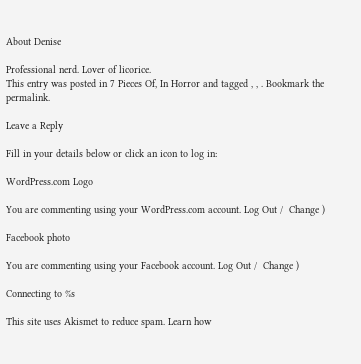About Denise

Professional nerd. Lover of licorice.
This entry was posted in 7 Pieces Of, In Horror and tagged , , . Bookmark the permalink.

Leave a Reply

Fill in your details below or click an icon to log in:

WordPress.com Logo

You are commenting using your WordPress.com account. Log Out /  Change )

Facebook photo

You are commenting using your Facebook account. Log Out /  Change )

Connecting to %s

This site uses Akismet to reduce spam. Learn how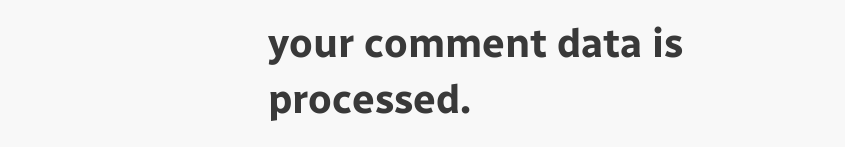your comment data is processed.